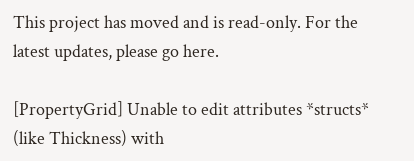This project has moved and is read-only. For the latest updates, please go here.

[PropertyGrid] Unable to edit attributes *structs* (like Thickness) with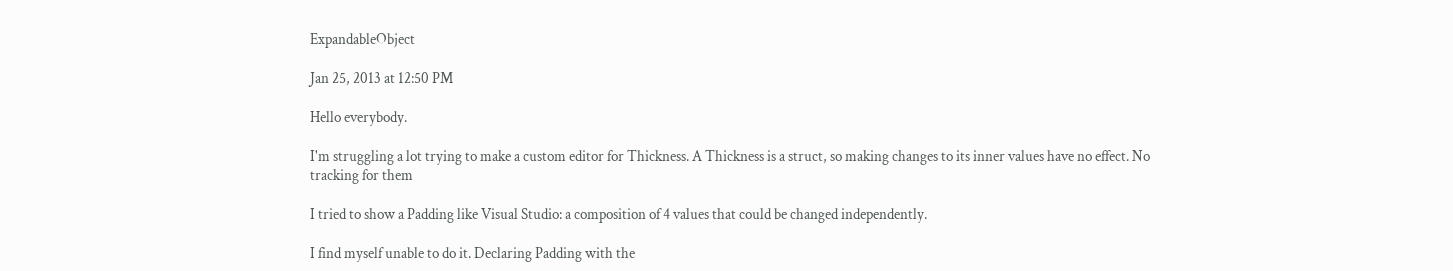ExpandableObject

Jan 25, 2013 at 12:50 PM

Hello everybody.

I'm struggling a lot trying to make a custom editor for Thickness. A Thickness is a struct, so making changes to its inner values have no effect. No tracking for them

I tried to show a Padding like Visual Studio: a composition of 4 values that could be changed independently.

I find myself unable to do it. Declaring Padding with the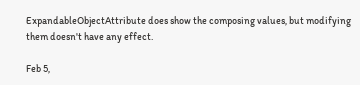ExpandableObjectAttribute does show the composing values, but modifying them doesn't have any effect.

Feb 5,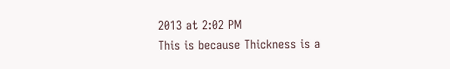2013 at 2:02 PM
This is because Thickness is a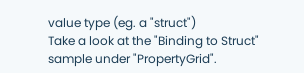value type (eg. a "struct")
Take a look at the "Binding to Struct" sample under "PropertyGrid".